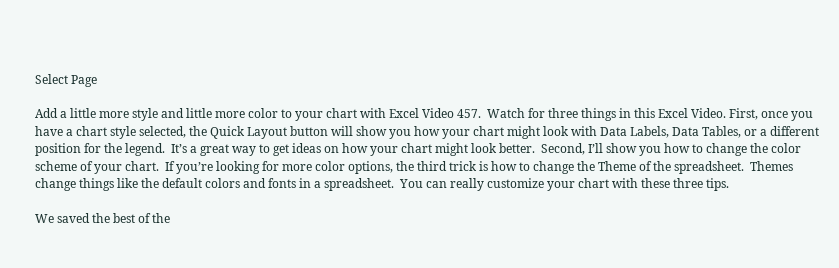Select Page

Add a little more style and little more color to your chart with Excel Video 457.  Watch for three things in this Excel Video. First, once you have a chart style selected, the Quick Layout button will show you how your chart might look with Data Labels, Data Tables, or a different position for the legend.  It’s a great way to get ideas on how your chart might look better.  Second, I’ll show you how to change the color scheme of your chart.  If you’re looking for more color options, the third trick is how to change the Theme of the spreadsheet.  Themes change things like the default colors and fonts in a spreadsheet.  You can really customize your chart with these three tips.

We saved the best of the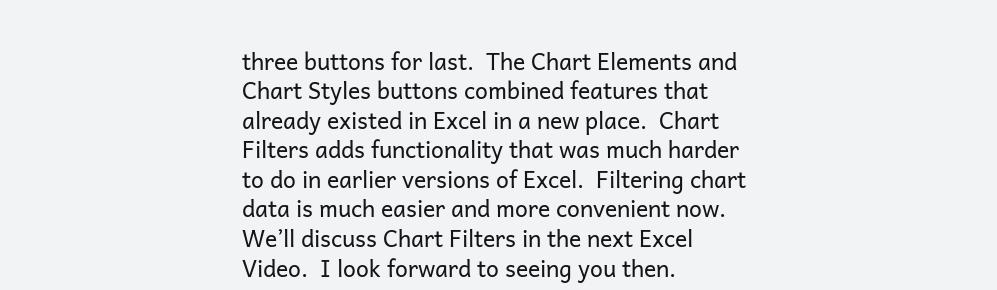three buttons for last.  The Chart Elements and Chart Styles buttons combined features that already existed in Excel in a new place.  Chart Filters adds functionality that was much harder to do in earlier versions of Excel.  Filtering chart data is much easier and more convenient now.  We’ll discuss Chart Filters in the next Excel Video.  I look forward to seeing you then.